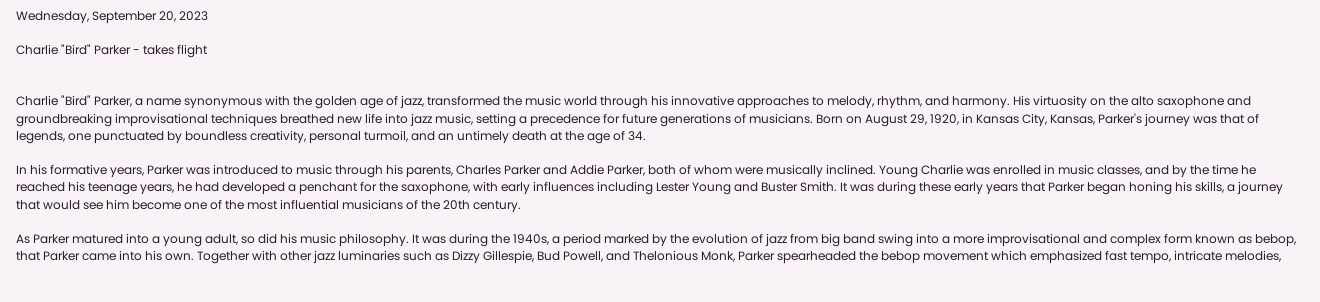Wednesday, September 20, 2023

Charlie "Bird" Parker - takes flight


Charlie "Bird" Parker, a name synonymous with the golden age of jazz, transformed the music world through his innovative approaches to melody, rhythm, and harmony. His virtuosity on the alto saxophone and groundbreaking improvisational techniques breathed new life into jazz music, setting a precedence for future generations of musicians. Born on August 29, 1920, in Kansas City, Kansas, Parker's journey was that of legends, one punctuated by boundless creativity, personal turmoil, and an untimely death at the age of 34.

In his formative years, Parker was introduced to music through his parents, Charles Parker and Addie Parker, both of whom were musically inclined. Young Charlie was enrolled in music classes, and by the time he reached his teenage years, he had developed a penchant for the saxophone, with early influences including Lester Young and Buster Smith. It was during these early years that Parker began honing his skills, a journey that would see him become one of the most influential musicians of the 20th century.

As Parker matured into a young adult, so did his music philosophy. It was during the 1940s, a period marked by the evolution of jazz from big band swing into a more improvisational and complex form known as bebop, that Parker came into his own. Together with other jazz luminaries such as Dizzy Gillespie, Bud Powell, and Thelonious Monk, Parker spearheaded the bebop movement which emphasized fast tempo, intricate melodies,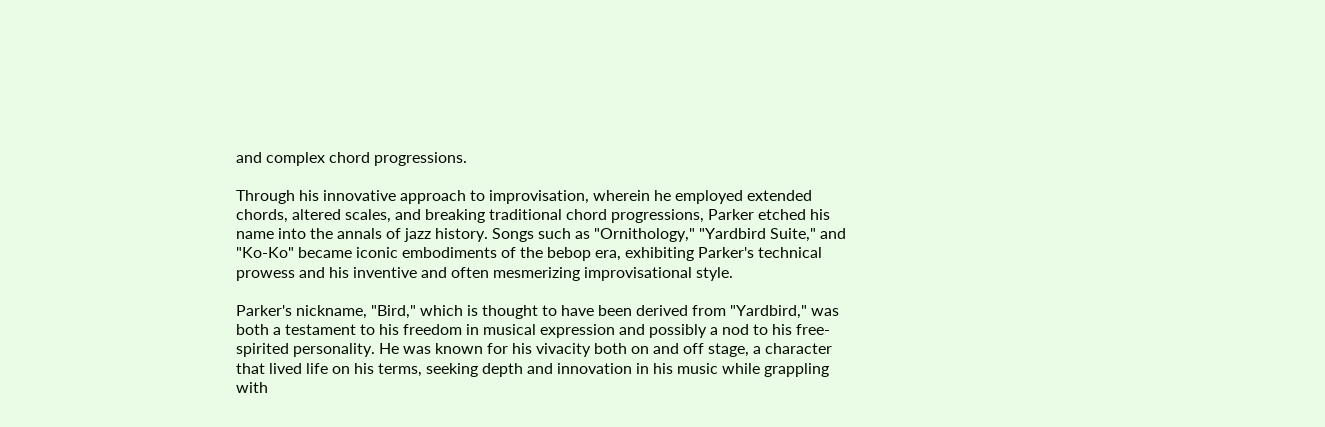and complex chord progressions.

Through his innovative approach to improvisation, wherein he employed extended chords, altered scales, and breaking traditional chord progressions, Parker etched his name into the annals of jazz history. Songs such as "Ornithology," "Yardbird Suite," and "Ko-Ko" became iconic embodiments of the bebop era, exhibiting Parker's technical prowess and his inventive and often mesmerizing improvisational style.

Parker's nickname, "Bird," which is thought to have been derived from "Yardbird," was both a testament to his freedom in musical expression and possibly a nod to his free-spirited personality. He was known for his vivacity both on and off stage, a character that lived life on his terms, seeking depth and innovation in his music while grappling with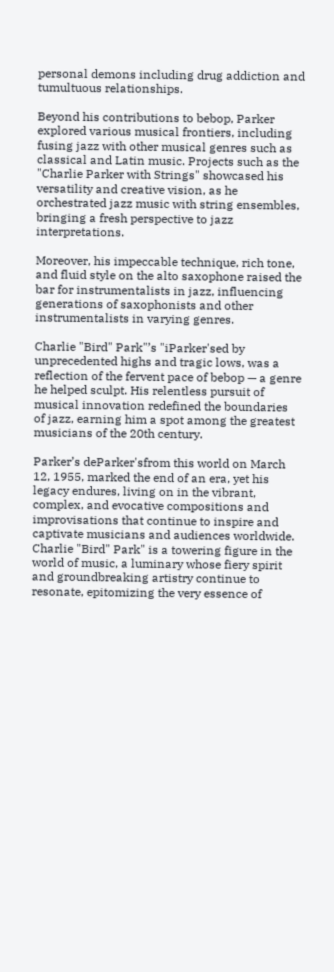personal demons including drug addiction and tumultuous relationships.

Beyond his contributions to bebop, Parker explored various musical frontiers, including fusing jazz with other musical genres such as classical and Latin music. Projects such as the "Charlie Parker with Strings" showcased his versatility and creative vision, as he orchestrated jazz music with string ensembles, bringing a fresh perspective to jazz interpretations.

Moreover, his impeccable technique, rich tone, and fluid style on the alto saxophone raised the bar for instrumentalists in jazz, influencing generations of saxophonists and other instrumentalists in varying genres.

Charlie "Bird" Park"’s "iParker'sed by unprecedented highs and tragic lows, was a reflection of the fervent pace of bebop — a genre he helped sculpt. His relentless pursuit of musical innovation redefined the boundaries of jazz, earning him a spot among the greatest musicians of the 20th century.

Parker’s deParker'sfrom this world on March 12, 1955, marked the end of an era, yet his legacy endures, living on in the vibrant, complex, and evocative compositions and improvisations that continue to inspire and captivate musicians and audiences worldwide. Charlie "Bird" Park" is a towering figure in the world of music, a luminary whose fiery spirit and groundbreaking artistry continue to resonate, epitomizing the very essence of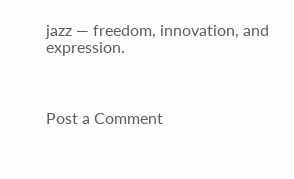jazz — freedom, innovation, and expression.



Post a Comment